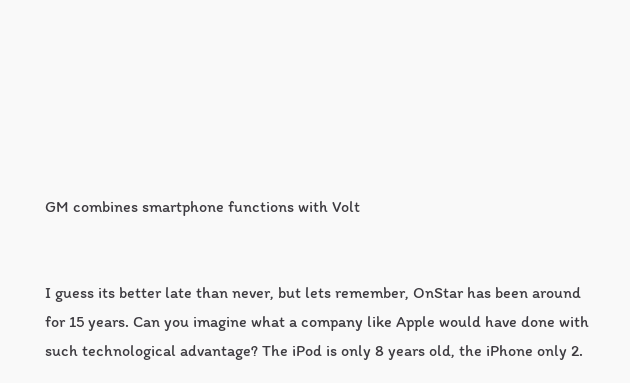GM combines smartphone functions with Volt


I guess its better late than never, but lets remember, OnStar has been around for 15 years. Can you imagine what a company like Apple would have done with such technological advantage? The iPod is only 8 years old, the iPhone only 2.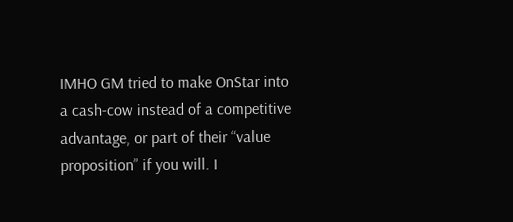IMHO GM tried to make OnStar into a cash-cow instead of a competitive advantage, or part of their “value proposition” if you will. I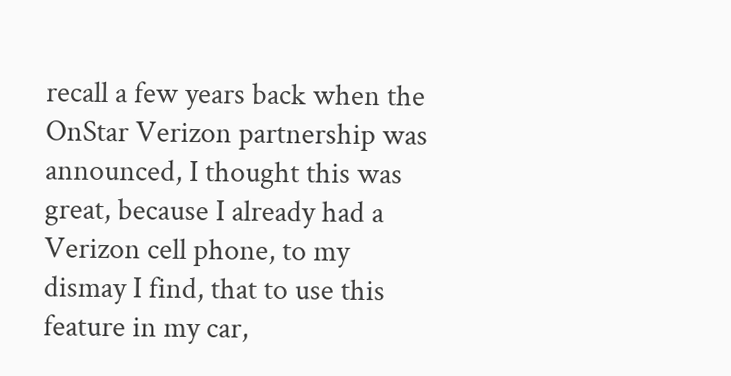recall a few years back when the OnStar Verizon partnership was announced, I thought this was great, because I already had a Verizon cell phone, to my dismay I find, that to use this feature in my car,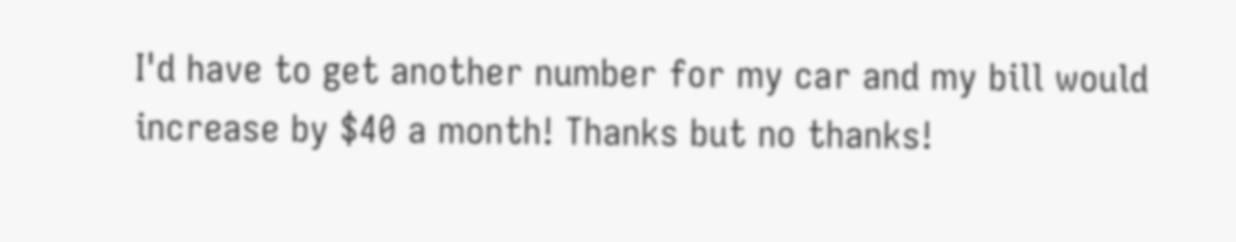I'd have to get another number for my car and my bill would increase by $40 a month! Thanks but no thanks!